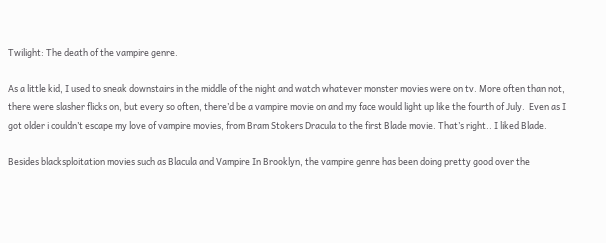Twilight: The death of the vampire genre.

As a little kid, I used to sneak downstairs in the middle of the night and watch whatever monster movies were on tv. More often than not, there were slasher flicks on, but every so often, there’d be a vampire movie on and my face would light up like the fourth of July.  Even as I got older i couldn’t escape my love of vampire movies, from Bram Stokers Dracula to the first Blade movie. That’s right.. I liked Blade.

Besides blacksploitation movies such as Blacula and Vampire In Brooklyn, the vampire genre has been doing pretty good over the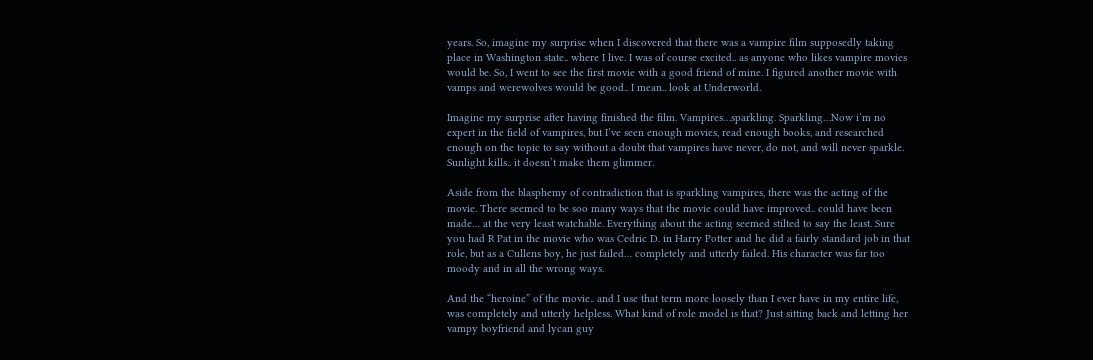years. So, imagine my surprise when I discovered that there was a vampire film supposedly taking place in Washington state.. where I live. I was of course excited.. as anyone who likes vampire movies would be. So, I went to see the first movie with a good friend of mine. I figured another movie with vamps and werewolves would be good.. I mean.. look at Underworld.

Imagine my surprise after having finished the film. Vampires…sparkling. Sparkling…Now i’m no expert in the field of vampires, but I’ve seen enough movies, read enough books, and researched enough on the topic to say without a doubt that vampires have never, do not, and will never sparkle. Sunlight kills.. it doesn’t make them glimmer.

Aside from the blasphemy of contradiction that is sparkling vampires, there was the acting of the movie. There seemed to be soo many ways that the movie could have improved.. could have been made… at the very least watchable. Everything about the acting seemed stilted to say the least. Sure you had R Pat in the movie who was Cedric D. in Harry Potter and he did a fairly standard job in that role, but as a Cullens boy, he just failed… completely and utterly failed. His character was far too moody and in all the wrong ways.

And the “heroine” of the movie.. and I use that term more loosely than I ever have in my entire life, was completely and utterly helpless. What kind of role model is that? Just sitting back and letting her vampy boyfriend and lycan guy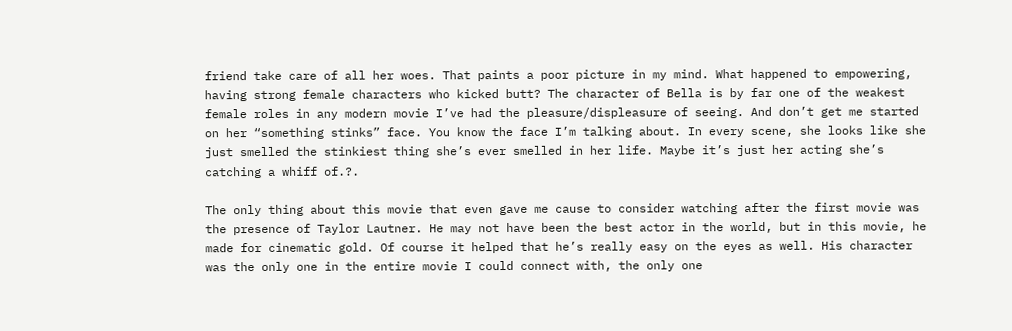friend take care of all her woes. That paints a poor picture in my mind. What happened to empowering, having strong female characters who kicked butt? The character of Bella is by far one of the weakest female roles in any modern movie I’ve had the pleasure/displeasure of seeing. And don’t get me started on her “something stinks” face. You know the face I’m talking about. In every scene, she looks like she just smelled the stinkiest thing she’s ever smelled in her life. Maybe it’s just her acting she’s catching a whiff of.?.

The only thing about this movie that even gave me cause to consider watching after the first movie was the presence of Taylor Lautner. He may not have been the best actor in the world, but in this movie, he made for cinematic gold. Of course it helped that he’s really easy on the eyes as well. His character was the only one in the entire movie I could connect with, the only one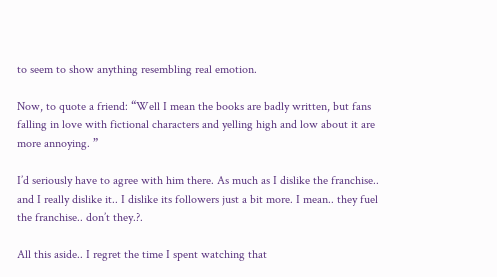to seem to show anything resembling real emotion.

Now, to quote a friend: “Well I mean the books are badly written, but fans falling in love with fictional characters and yelling high and low about it are more annoying. ”

I’d seriously have to agree with him there. As much as I dislike the franchise.. and I really dislike it.. I dislike its followers just a bit more. I mean.. they fuel the franchise.. don’t they.?.

All this aside.. I regret the time I spent watching that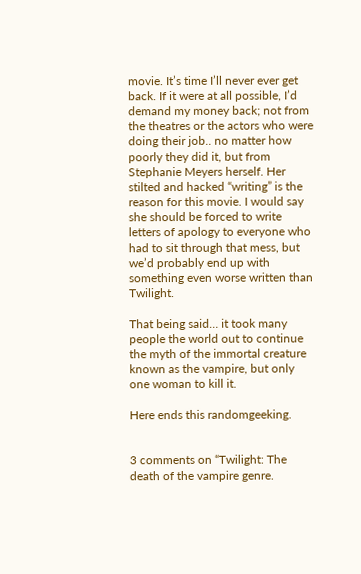movie. It’s time I’ll never ever get back. If it were at all possible, I’d demand my money back; not from the theatres or the actors who were doing their job.. no matter how poorly they did it, but from Stephanie Meyers herself. Her stilted and hacked “writing” is the reason for this movie. I would say she should be forced to write letters of apology to everyone who had to sit through that mess, but we’d probably end up with something even worse written than Twilight.

That being said… it took many people the world out to continue the myth of the immortal creature known as the vampire, but only one woman to kill it.

Here ends this randomgeeking.


3 comments on “Twilight: The death of the vampire genre.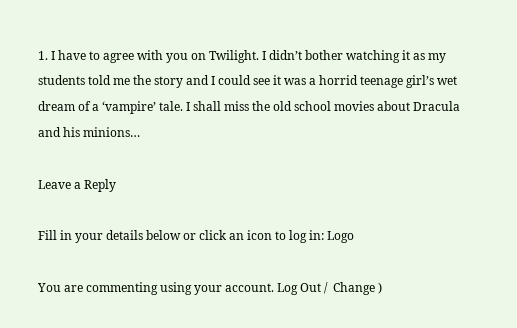1. I have to agree with you on Twilight. I didn’t bother watching it as my students told me the story and I could see it was a horrid teenage girl’s wet dream of a ‘vampire’ tale. I shall miss the old school movies about Dracula and his minions…

Leave a Reply

Fill in your details below or click an icon to log in: Logo

You are commenting using your account. Log Out /  Change )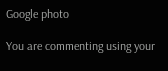Google photo

You are commenting using your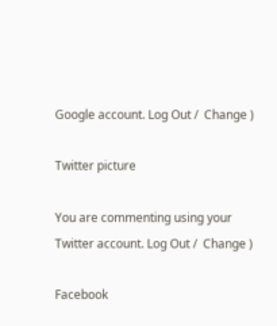Google account. Log Out /  Change )

Twitter picture

You are commenting using your Twitter account. Log Out /  Change )

Facebook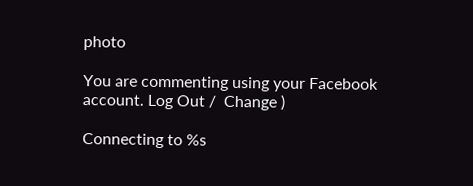photo

You are commenting using your Facebook account. Log Out /  Change )

Connecting to %s